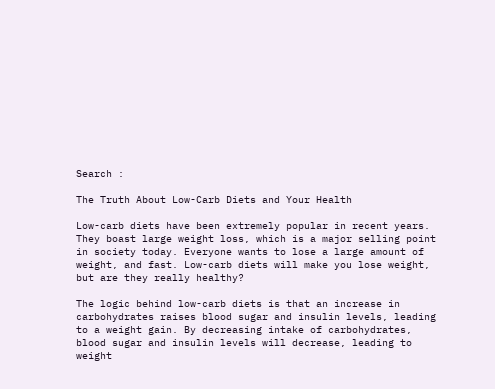Search :

The Truth About Low-Carb Diets and Your Health

Low-carb diets have been extremely popular in recent years. They boast large weight loss, which is a major selling point in society today. Everyone wants to lose a large amount of weight, and fast. Low-carb diets will make you lose weight, but are they really healthy?

The logic behind low-carb diets is that an increase in carbohydrates raises blood sugar and insulin levels, leading to a weight gain. By decreasing intake of carbohydrates, blood sugar and insulin levels will decrease, leading to weight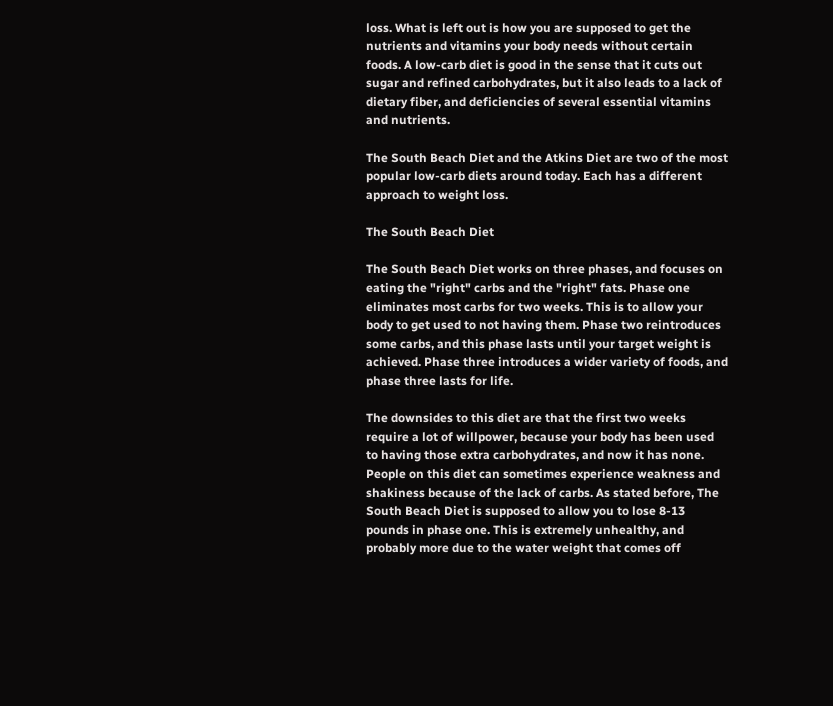loss. What is left out is how you are supposed to get the nutrients and vitamins your body needs without certain foods. A low-carb diet is good in the sense that it cuts out sugar and refined carbohydrates, but it also leads to a lack of dietary fiber, and deficiencies of several essential vitamins and nutrients.

The South Beach Diet and the Atkins Diet are two of the most popular low-carb diets around today. Each has a different approach to weight loss.

The South Beach Diet

The South Beach Diet works on three phases, and focuses on eating the "right" carbs and the "right" fats. Phase one eliminates most carbs for two weeks. This is to allow your body to get used to not having them. Phase two reintroduces some carbs, and this phase lasts until your target weight is achieved. Phase three introduces a wider variety of foods, and phase three lasts for life.

The downsides to this diet are that the first two weeks require a lot of willpower, because your body has been used to having those extra carbohydrates, and now it has none. People on this diet can sometimes experience weakness and shakiness because of the lack of carbs. As stated before, The South Beach Diet is supposed to allow you to lose 8-13 pounds in phase one. This is extremely unhealthy, and probably more due to the water weight that comes off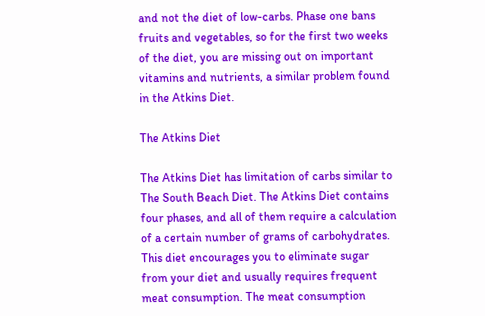and not the diet of low-carbs. Phase one bans fruits and vegetables, so for the first two weeks of the diet, you are missing out on important vitamins and nutrients, a similar problem found in the Atkins Diet.

The Atkins Diet

The Atkins Diet has limitation of carbs similar to The South Beach Diet. The Atkins Diet contains four phases, and all of them require a calculation of a certain number of grams of carbohydrates. This diet encourages you to eliminate sugar from your diet and usually requires frequent meat consumption. The meat consumption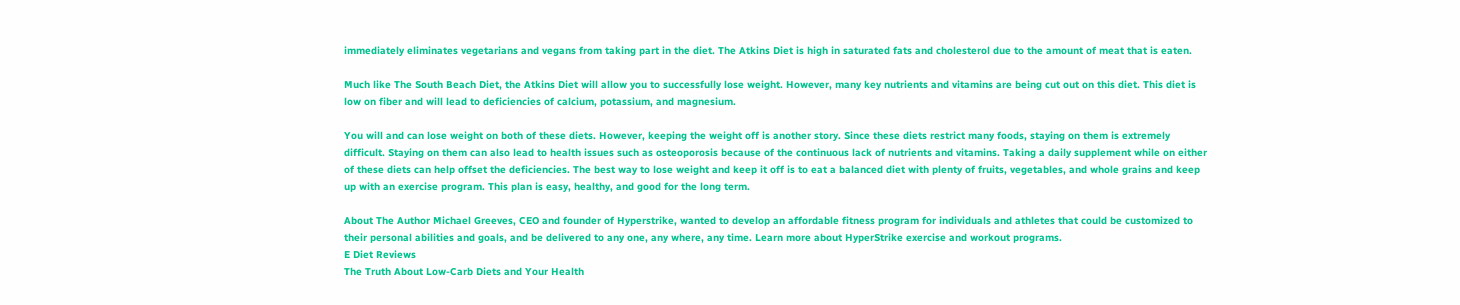immediately eliminates vegetarians and vegans from taking part in the diet. The Atkins Diet is high in saturated fats and cholesterol due to the amount of meat that is eaten.

Much like The South Beach Diet, the Atkins Diet will allow you to successfully lose weight. However, many key nutrients and vitamins are being cut out on this diet. This diet is low on fiber and will lead to deficiencies of calcium, potassium, and magnesium.

You will and can lose weight on both of these diets. However, keeping the weight off is another story. Since these diets restrict many foods, staying on them is extremely difficult. Staying on them can also lead to health issues such as osteoporosis because of the continuous lack of nutrients and vitamins. Taking a daily supplement while on either of these diets can help offset the deficiencies. The best way to lose weight and keep it off is to eat a balanced diet with plenty of fruits, vegetables, and whole grains and keep up with an exercise program. This plan is easy, healthy, and good for the long term.

About The Author Michael Greeves, CEO and founder of Hyperstrike, wanted to develop an affordable fitness program for individuals and athletes that could be customized to their personal abilities and goals, and be delivered to any one, any where, any time. Learn more about HyperStrike exercise and workout programs.
E Diet Reviews
The Truth About Low-Carb Diets and Your Health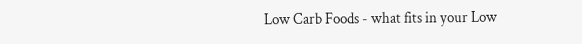Low Carb Foods - what fits in your Low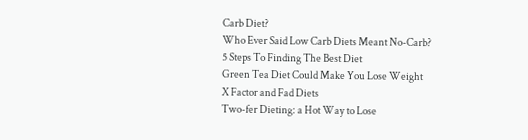Carb Diet?
Who Ever Said Low Carb Diets Meant No-Carb?
5 Steps To Finding The Best Diet
Green Tea Diet Could Make You Lose Weight
X Factor and Fad Diets
Two-fer Dieting: a Hot Way to Lose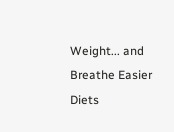Weight... and Breathe Easier
Diets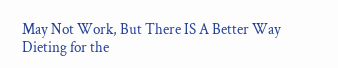May Not Work, But There IS A Better Way
Dieting for the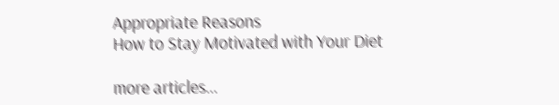Appropriate Reasons
How to Stay Motivated with Your Diet

more articles...